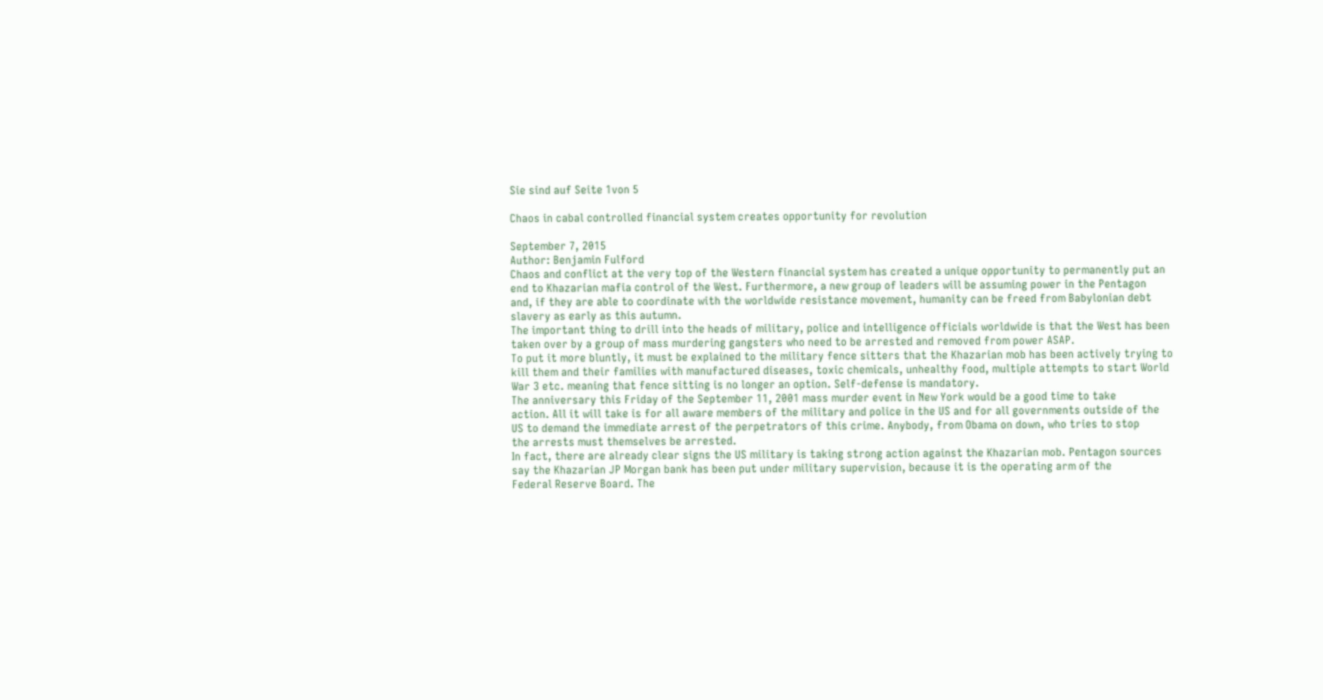Sie sind auf Seite 1von 5

Chaos in cabal controlled financial system creates opportunity for revolution

September 7, 2015
Author: Benjamin Fulford
Chaos and conflict at the very top of the Western financial system has created a unique opportunity to permanently put an
end to Khazarian mafia control of the West. Furthermore, a new group of leaders will be assuming power in the Pentagon
and, if they are able to coordinate with the worldwide resistance movement, humanity can be freed from Babylonian debt
slavery as early as this autumn.
The important thing to drill into the heads of military, police and intelligence officials worldwide is that the West has been
taken over by a group of mass murdering gangsters who need to be arrested and removed from power ASAP.
To put it more bluntly, it must be explained to the military fence sitters that the Khazarian mob has been actively trying to
kill them and their families with manufactured diseases, toxic chemicals, unhealthy food, multiple attempts to start World
War 3 etc. meaning that fence sitting is no longer an option. Self-defense is mandatory.
The anniversary this Friday of the September 11, 2001 mass murder event in New York would be a good time to take
action. All it will take is for all aware members of the military and police in the US and for all governments outside of the
US to demand the immediate arrest of the perpetrators of this crime. Anybody, from Obama on down, who tries to stop
the arrests must themselves be arrested.
In fact, there are already clear signs the US military is taking strong action against the Khazarian mob. Pentagon sources
say the Khazarian JP Morgan bank has been put under military supervision, because it is the operating arm of the
Federal Reserve Board. The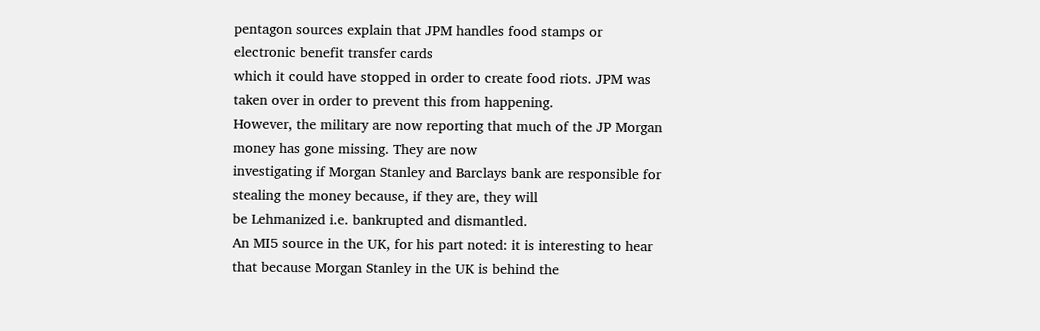pentagon sources explain that JPM handles food stamps or electronic benefit transfer cards
which it could have stopped in order to create food riots. JPM was taken over in order to prevent this from happening.
However, the military are now reporting that much of the JP Morgan money has gone missing. They are now
investigating if Morgan Stanley and Barclays bank are responsible for stealing the money because, if they are, they will
be Lehmanized i.e. bankrupted and dismantled.
An MI5 source in the UK, for his part noted: it is interesting to hear that because Morgan Stanley in the UK is behind the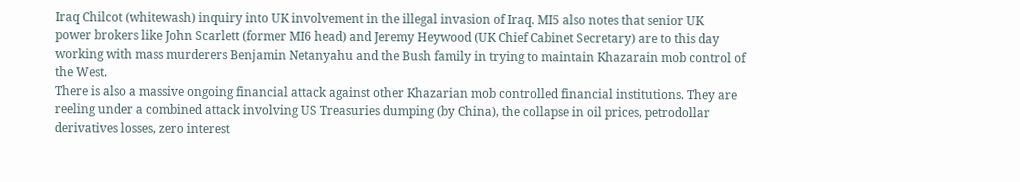Iraq Chilcot (whitewash) inquiry into UK involvement in the illegal invasion of Iraq. MI5 also notes that senior UK
power brokers like John Scarlett (former MI6 head) and Jeremy Heywood (UK Chief Cabinet Secretary) are to this day
working with mass murderers Benjamin Netanyahu and the Bush family in trying to maintain Khazarain mob control of
the West.
There is also a massive ongoing financial attack against other Khazarian mob controlled financial institutions. They are
reeling under a combined attack involving US Treasuries dumping (by China), the collapse in oil prices, petrodollar
derivatives losses, zero interest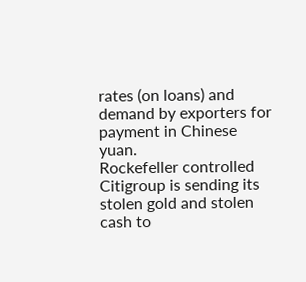rates (on loans) and demand by exporters for payment in Chinese yuan.
Rockefeller controlled Citigroup is sending its stolen gold and stolen cash to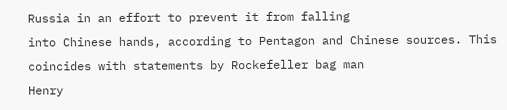Russia in an effort to prevent it from falling
into Chinese hands, according to Pentagon and Chinese sources. This coincides with statements by Rockefeller bag man
Henry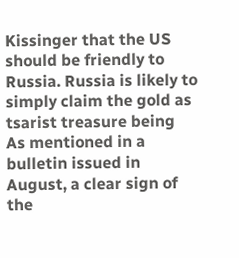Kissinger that the US should be friendly to Russia. Russia is likely to simply claim the gold as tsarist treasure being
As mentioned in a bulletin issued in August, a clear sign of the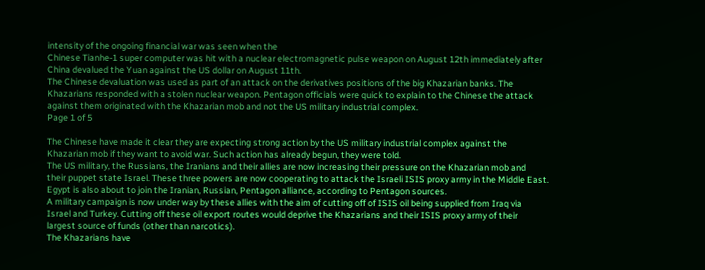intensity of the ongoing financial war was seen when the
Chinese Tianhe-1 super computer was hit with a nuclear electromagnetic pulse weapon on August 12th immediately after
China devalued the Yuan against the US dollar on August 11th.
The Chinese devaluation was used as part of an attack on the derivatives positions of the big Khazarian banks. The
Khazarians responded with a stolen nuclear weapon. Pentagon officials were quick to explain to the Chinese the attack
against them originated with the Khazarian mob and not the US military industrial complex.
Page 1 of 5

The Chinese have made it clear they are expecting strong action by the US military industrial complex against the
Khazarian mob if they want to avoid war. Such action has already begun, they were told.
The US military, the Russians, the Iranians and their allies are now increasing their pressure on the Khazarian mob and
their puppet state Israel. These three powers are now cooperating to attack the Israeli ISIS proxy army in the Middle East.
Egypt is also about to join the Iranian, Russian, Pentagon alliance, according to Pentagon sources.
A military campaign is now under way by these allies with the aim of cutting off of ISIS oil being supplied from Iraq via
Israel and Turkey. Cutting off these oil export routes would deprive the Khazarians and their ISIS proxy army of their
largest source of funds (other than narcotics).
The Khazarians have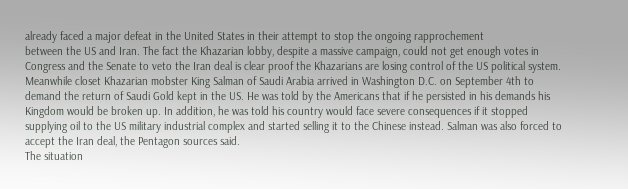already faced a major defeat in the United States in their attempt to stop the ongoing rapprochement
between the US and Iran. The fact the Khazarian lobby, despite a massive campaign, could not get enough votes in
Congress and the Senate to veto the Iran deal is clear proof the Khazarians are losing control of the US political system.
Meanwhile closet Khazarian mobster King Salman of Saudi Arabia arrived in Washington D.C. on September 4th to
demand the return of Saudi Gold kept in the US. He was told by the Americans that if he persisted in his demands his
Kingdom would be broken up. In addition, he was told his country would face severe consequences if it stopped
supplying oil to the US military industrial complex and started selling it to the Chinese instead. Salman was also forced to
accept the Iran deal, the Pentagon sources said.
The situation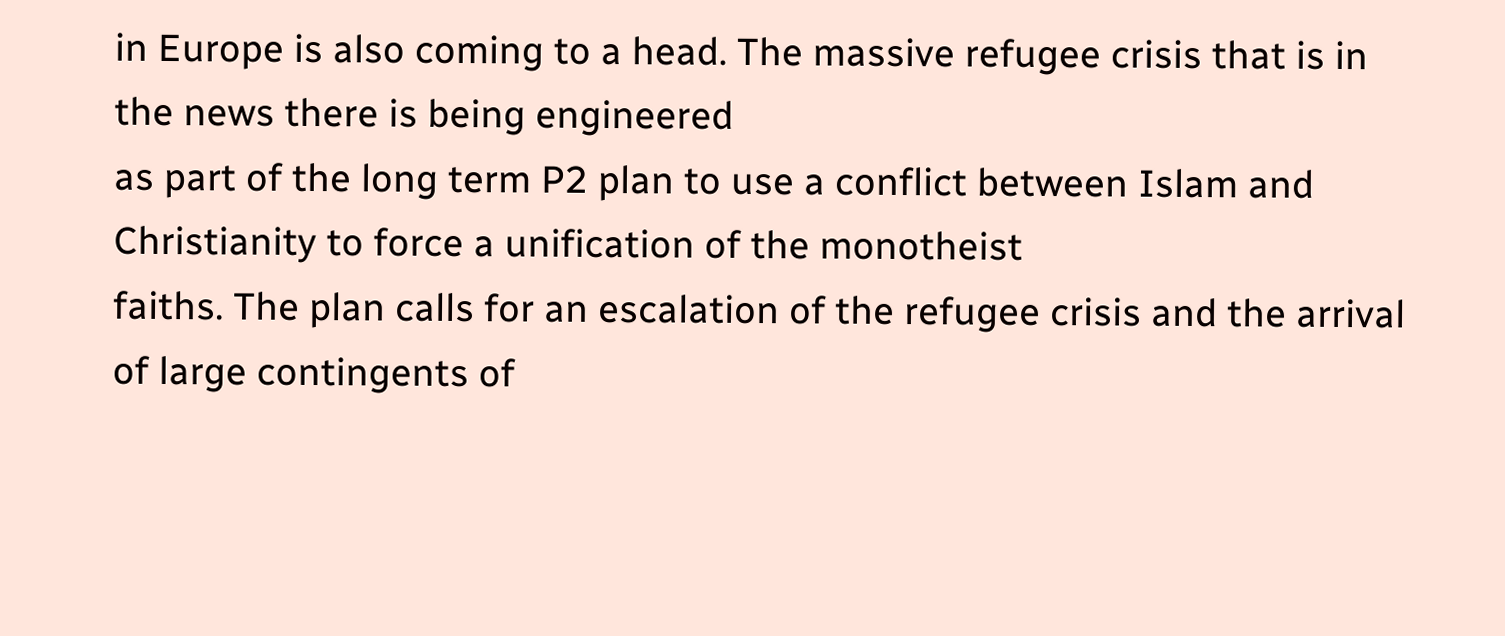in Europe is also coming to a head. The massive refugee crisis that is in the news there is being engineered
as part of the long term P2 plan to use a conflict between Islam and Christianity to force a unification of the monotheist
faiths. The plan calls for an escalation of the refugee crisis and the arrival of large contingents of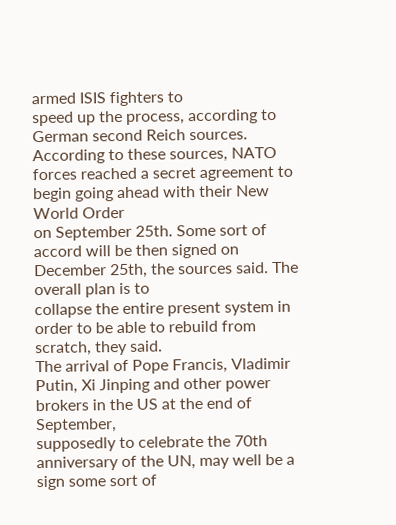armed ISIS fighters to
speed up the process, according to German second Reich sources.
According to these sources, NATO forces reached a secret agreement to begin going ahead with their New World Order
on September 25th. Some sort of accord will be then signed on December 25th, the sources said. The overall plan is to
collapse the entire present system in order to be able to rebuild from scratch, they said.
The arrival of Pope Francis, Vladimir Putin, Xi Jinping and other power brokers in the US at the end of September,
supposedly to celebrate the 70th anniversary of the UN, may well be a sign some sort of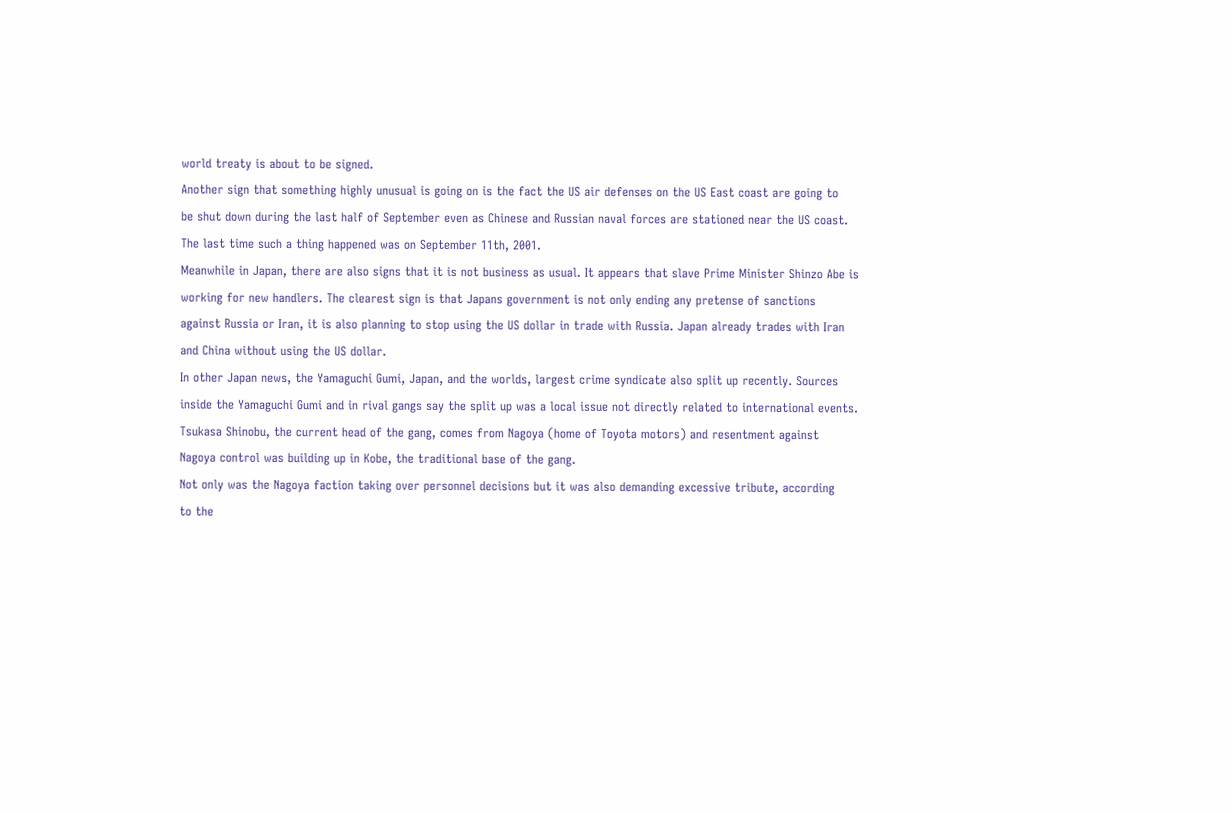world treaty is about to be signed.
Another sign that something highly unusual is going on is the fact the US air defenses on the US East coast are going to
be shut down during the last half of September even as Chinese and Russian naval forces are stationed near the US coast.
The last time such a thing happened was on September 11th, 2001.
Meanwhile in Japan, there are also signs that it is not business as usual. It appears that slave Prime Minister Shinzo Abe is
working for new handlers. The clearest sign is that Japans government is not only ending any pretense of sanctions
against Russia or Iran, it is also planning to stop using the US dollar in trade with Russia. Japan already trades with Iran
and China without using the US dollar.
In other Japan news, the Yamaguchi Gumi, Japan, and the worlds, largest crime syndicate also split up recently. Sources
inside the Yamaguchi Gumi and in rival gangs say the split up was a local issue not directly related to international events.
Tsukasa Shinobu, the current head of the gang, comes from Nagoya (home of Toyota motors) and resentment against
Nagoya control was building up in Kobe, the traditional base of the gang.
Not only was the Nagoya faction taking over personnel decisions but it was also demanding excessive tribute, according
to the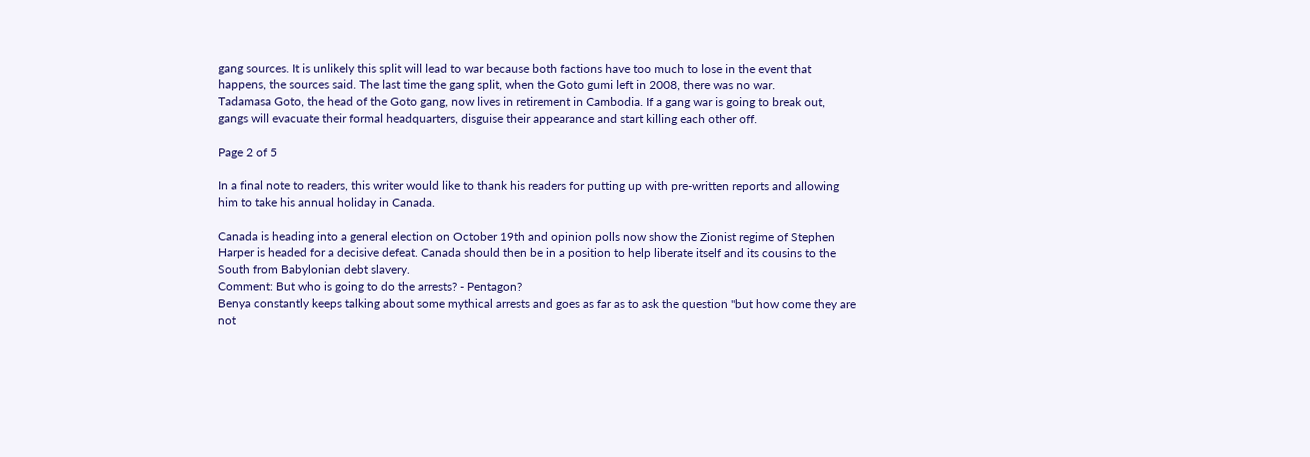gang sources. It is unlikely this split will lead to war because both factions have too much to lose in the event that
happens, the sources said. The last time the gang split, when the Goto gumi left in 2008, there was no war.
Tadamasa Goto, the head of the Goto gang, now lives in retirement in Cambodia. If a gang war is going to break out,
gangs will evacuate their formal headquarters, disguise their appearance and start killing each other off.

Page 2 of 5

In a final note to readers, this writer would like to thank his readers for putting up with pre-written reports and allowing
him to take his annual holiday in Canada.

Canada is heading into a general election on October 19th and opinion polls now show the Zionist regime of Stephen
Harper is headed for a decisive defeat. Canada should then be in a position to help liberate itself and its cousins to the
South from Babylonian debt slavery.
Comment: But who is going to do the arrests? - Pentagon?
Benya constantly keeps talking about some mythical arrests and goes as far as to ask the question "but how come they are
not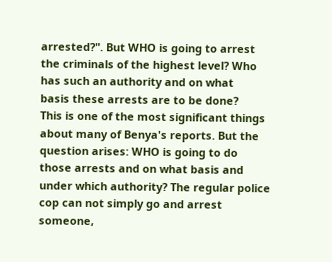arrested?". But WHO is going to arrest the criminals of the highest level? Who has such an authority and on what
basis these arrests are to be done?
This is one of the most significant things about many of Benya's reports. But the question arises: WHO is going to do
those arrests and on what basis and under which authority? The regular police cop can not simply go and arrest someone,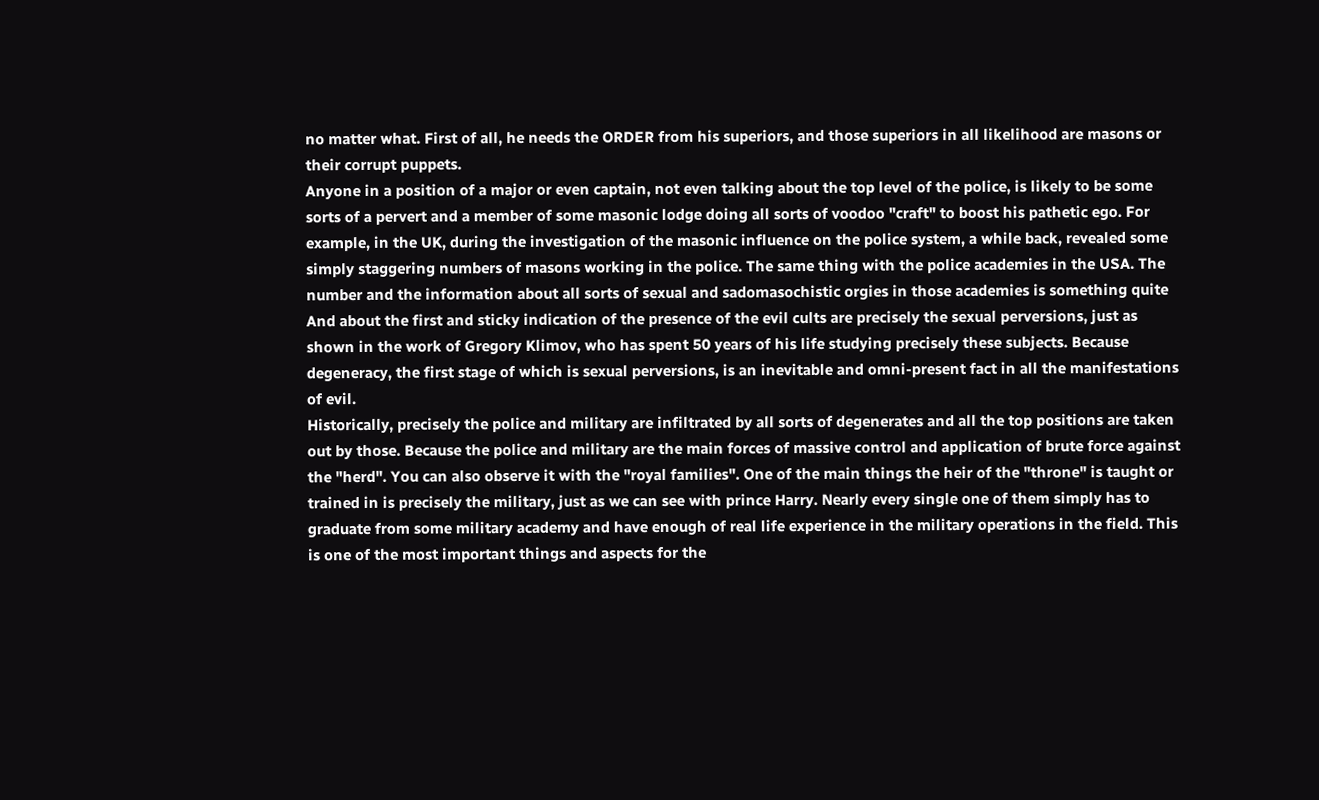no matter what. First of all, he needs the ORDER from his superiors, and those superiors in all likelihood are masons or
their corrupt puppets.
Anyone in a position of a major or even captain, not even talking about the top level of the police, is likely to be some
sorts of a pervert and a member of some masonic lodge doing all sorts of voodoo "craft" to boost his pathetic ego. For
example, in the UK, during the investigation of the masonic influence on the police system, a while back, revealed some
simply staggering numbers of masons working in the police. The same thing with the police academies in the USA. The
number and the information about all sorts of sexual and sadomasochistic orgies in those academies is something quite
And about the first and sticky indication of the presence of the evil cults are precisely the sexual perversions, just as
shown in the work of Gregory Klimov, who has spent 50 years of his life studying precisely these subjects. Because
degeneracy, the first stage of which is sexual perversions, is an inevitable and omni-present fact in all the manifestations
of evil.
Historically, precisely the police and military are infiltrated by all sorts of degenerates and all the top positions are taken
out by those. Because the police and military are the main forces of massive control and application of brute force against
the "herd". You can also observe it with the "royal families". One of the main things the heir of the "throne" is taught or
trained in is precisely the military, just as we can see with prince Harry. Nearly every single one of them simply has to
graduate from some military academy and have enough of real life experience in the military operations in the field. This
is one of the most important things and aspects for the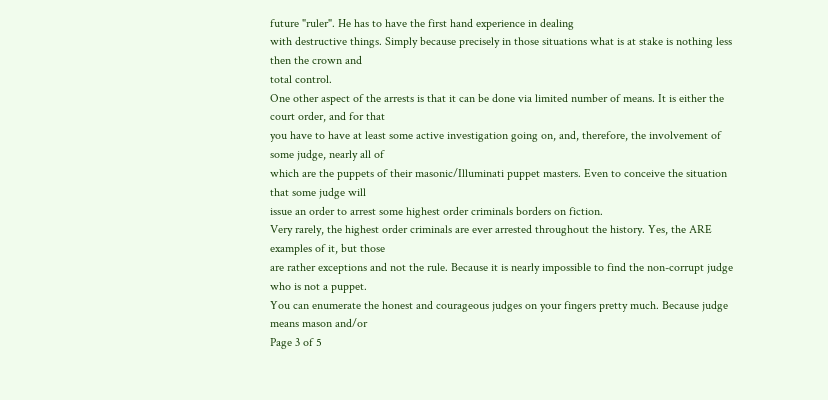future "ruler". He has to have the first hand experience in dealing
with destructive things. Simply because precisely in those situations what is at stake is nothing less then the crown and
total control.
One other aspect of the arrests is that it can be done via limited number of means. It is either the court order, and for that
you have to have at least some active investigation going on, and, therefore, the involvement of some judge, nearly all of
which are the puppets of their masonic/Illuminati puppet masters. Even to conceive the situation that some judge will
issue an order to arrest some highest order criminals borders on fiction.
Very rarely, the highest order criminals are ever arrested throughout the history. Yes, the ARE examples of it, but those
are rather exceptions and not the rule. Because it is nearly impossible to find the non-corrupt judge who is not a puppet.
You can enumerate the honest and courageous judges on your fingers pretty much. Because judge means mason and/or
Page 3 of 5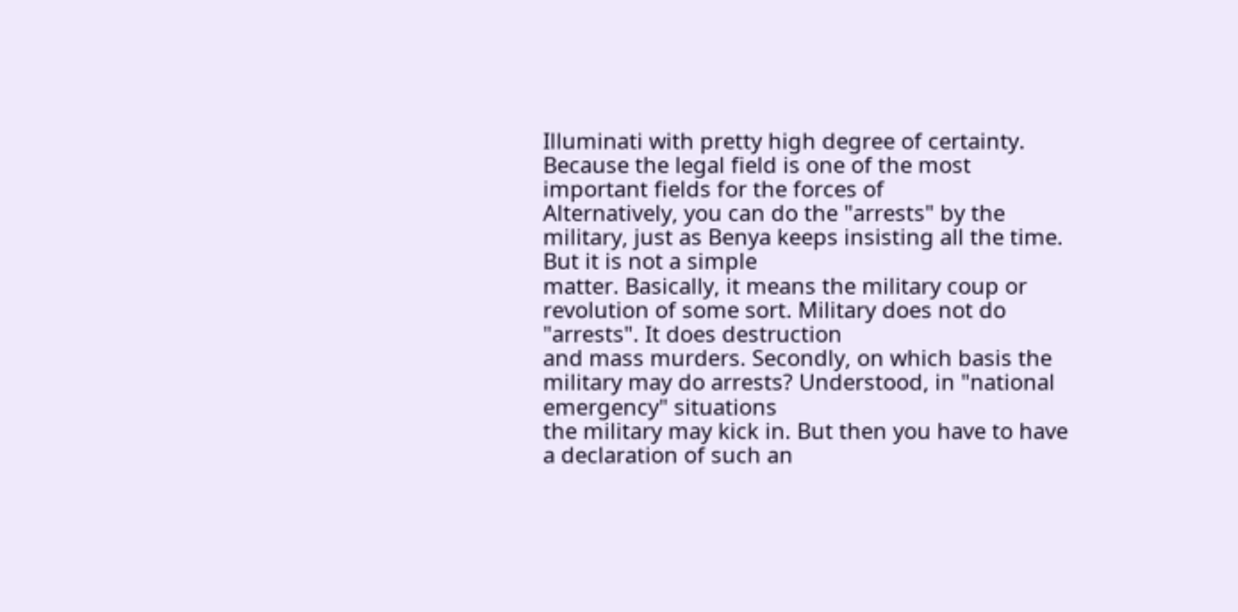Illuminati with pretty high degree of certainty. Because the legal field is one of the most important fields for the forces of
Alternatively, you can do the "arrests" by the military, just as Benya keeps insisting all the time. But it is not a simple
matter. Basically, it means the military coup or revolution of some sort. Military does not do "arrests". It does destruction
and mass murders. Secondly, on which basis the military may do arrests? Understood, in "national emergency" situations
the military may kick in. But then you have to have a declaration of such an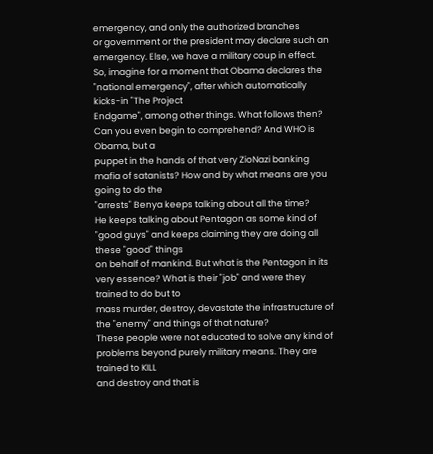emergency, and only the authorized branches
or government or the president may declare such an emergency. Else, we have a military coup in effect.
So, imagine for a moment that Obama declares the "national emergency", after which automatically kicks-in "The Project
Endgame", among other things. What follows then? Can you even begin to comprehend? And WHO is Obama, but a
puppet in the hands of that very ZioNazi banking mafia of satanists? How and by what means are you going to do the
"arrests" Benya keeps talking about all the time?
He keeps talking about Pentagon as some kind of "good guys" and keeps claiming they are doing all these "good" things
on behalf of mankind. But what is the Pentagon in its very essence? What is their "job" and were they trained to do but to
mass murder, destroy, devastate the infrastructure of the "enemy" and things of that nature?
These people were not educated to solve any kind of problems beyond purely military means. They are trained to KILL
and destroy and that is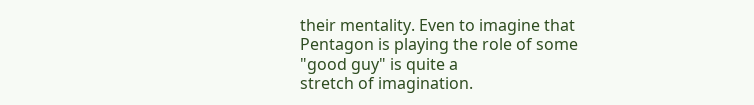their mentality. Even to imagine that Pentagon is playing the role of some "good guy" is quite a
stretch of imagination.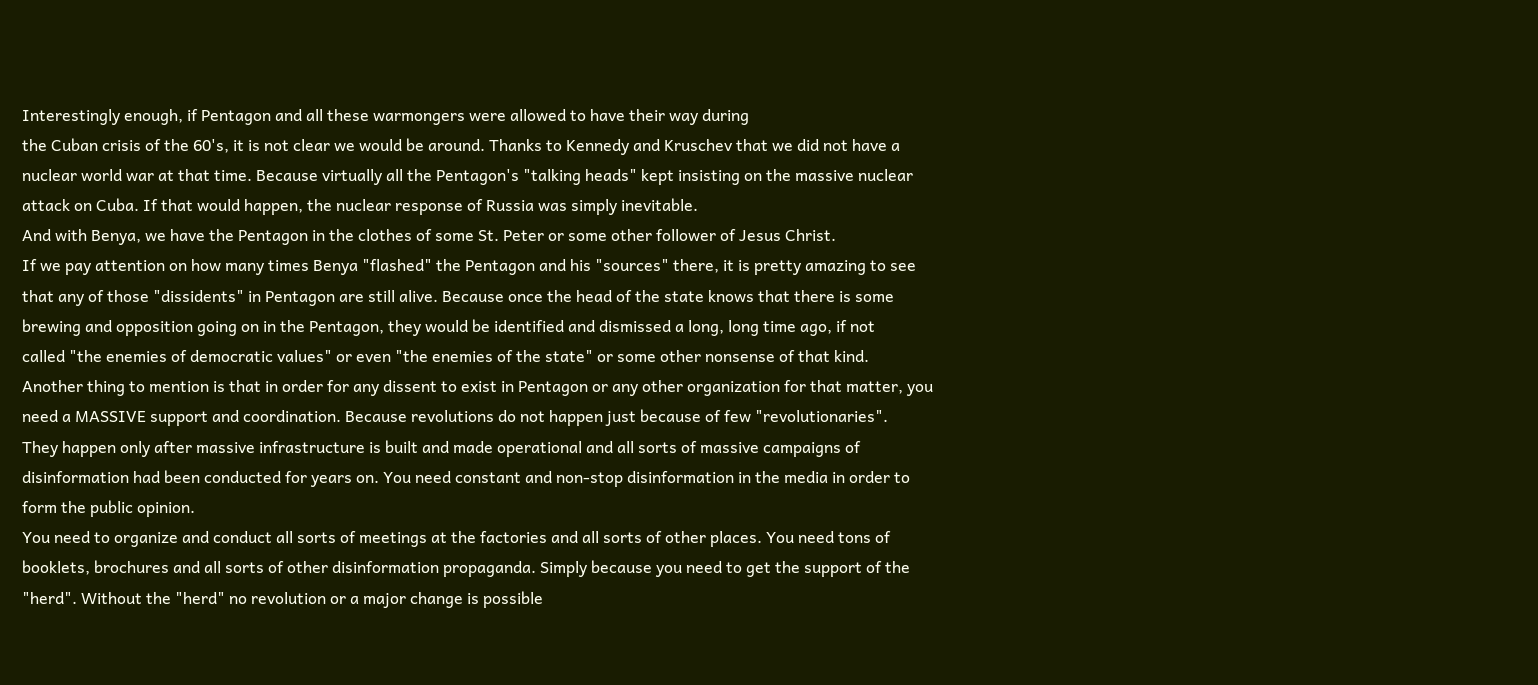Interestingly enough, if Pentagon and all these warmongers were allowed to have their way during
the Cuban crisis of the 60's, it is not clear we would be around. Thanks to Kennedy and Kruschev that we did not have a
nuclear world war at that time. Because virtually all the Pentagon's "talking heads" kept insisting on the massive nuclear
attack on Cuba. If that would happen, the nuclear response of Russia was simply inevitable.
And with Benya, we have the Pentagon in the clothes of some St. Peter or some other follower of Jesus Christ.
If we pay attention on how many times Benya "flashed" the Pentagon and his "sources" there, it is pretty amazing to see
that any of those "dissidents" in Pentagon are still alive. Because once the head of the state knows that there is some
brewing and opposition going on in the Pentagon, they would be identified and dismissed a long, long time ago, if not
called "the enemies of democratic values" or even "the enemies of the state" or some other nonsense of that kind.
Another thing to mention is that in order for any dissent to exist in Pentagon or any other organization for that matter, you
need a MASSIVE support and coordination. Because revolutions do not happen just because of few "revolutionaries".
They happen only after massive infrastructure is built and made operational and all sorts of massive campaigns of
disinformation had been conducted for years on. You need constant and non-stop disinformation in the media in order to
form the public opinion.
You need to organize and conduct all sorts of meetings at the factories and all sorts of other places. You need tons of
booklets, brochures and all sorts of other disinformation propaganda. Simply because you need to get the support of the
"herd". Without the "herd" no revolution or a major change is possible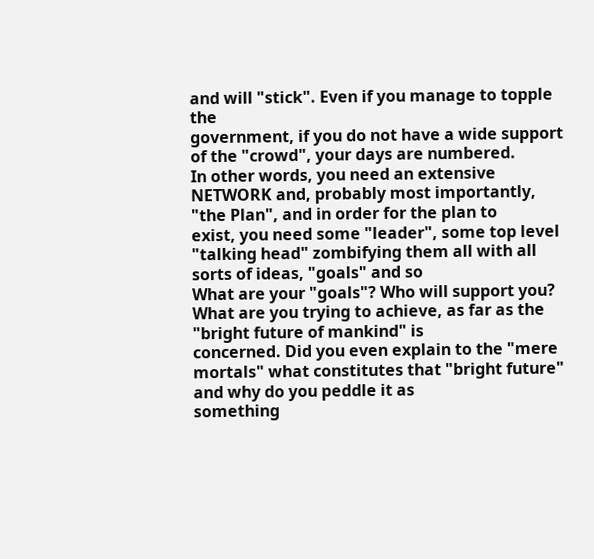and will "stick". Even if you manage to topple the
government, if you do not have a wide support of the "crowd", your days are numbered.
In other words, you need an extensive NETWORK and, probably most importantly, "the Plan", and in order for the plan to
exist, you need some "leader", some top level "talking head" zombifying them all with all sorts of ideas, "goals" and so
What are your "goals"? Who will support you? What are you trying to achieve, as far as the "bright future of mankind" is
concerned. Did you even explain to the "mere mortals" what constitutes that "bright future" and why do you peddle it as
something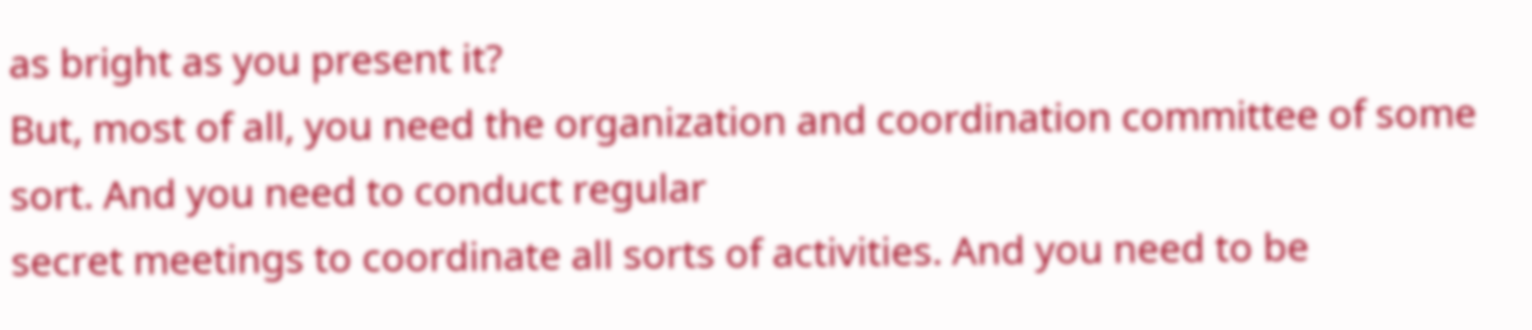as bright as you present it?
But, most of all, you need the organization and coordination committee of some sort. And you need to conduct regular
secret meetings to coordinate all sorts of activities. And you need to be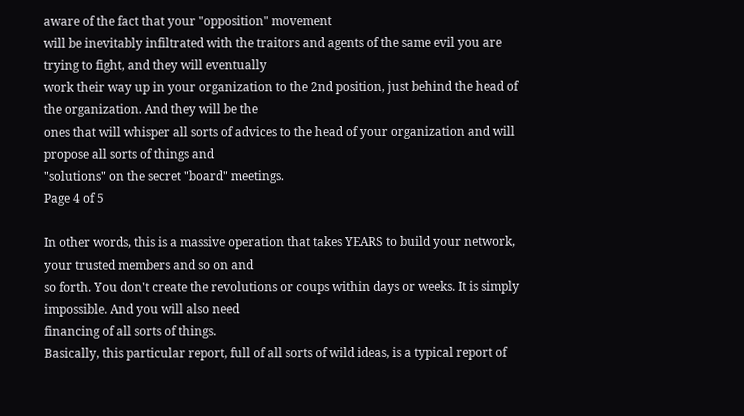aware of the fact that your "opposition" movement
will be inevitably infiltrated with the traitors and agents of the same evil you are trying to fight, and they will eventually
work their way up in your organization to the 2nd position, just behind the head of the organization. And they will be the
ones that will whisper all sorts of advices to the head of your organization and will propose all sorts of things and
"solutions" on the secret "board" meetings.
Page 4 of 5

In other words, this is a massive operation that takes YEARS to build your network, your trusted members and so on and
so forth. You don't create the revolutions or coups within days or weeks. It is simply impossible. And you will also need
financing of all sorts of things.
Basically, this particular report, full of all sorts of wild ideas, is a typical report of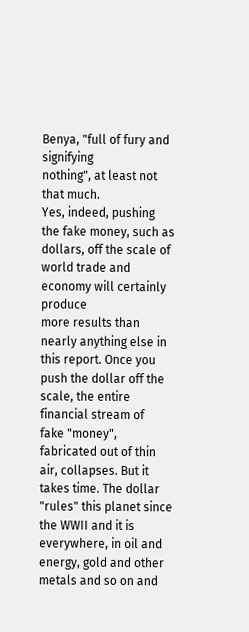Benya, "full of fury and signifying
nothing", at least not that much.
Yes, indeed, pushing the fake money, such as dollars, off the scale of world trade and economy will certainly produce
more results than nearly anything else in this report. Once you push the dollar off the scale, the entire financial stream of
fake "money", fabricated out of thin air, collapses. But it takes time. The dollar "rules" this planet since the WWII and it is
everywhere, in oil and energy, gold and other metals and so on and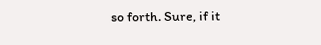so forth. Sure, if it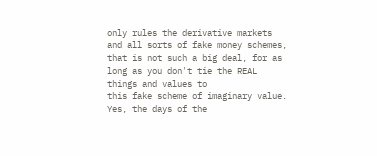only rules the derivative markets
and all sorts of fake money schemes, that is not such a big deal, for as long as you don't tie the REAL things and values to
this fake scheme of imaginary value.
Yes, the days of the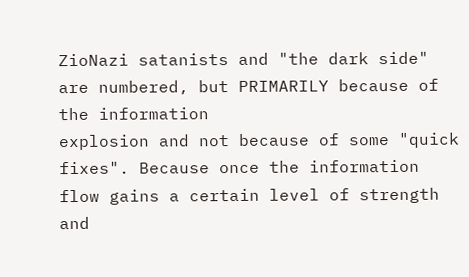ZioNazi satanists and "the dark side" are numbered, but PRIMARILY because of the information
explosion and not because of some "quick fixes". Because once the information flow gains a certain level of strength and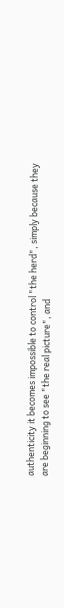authenticity it becomes impossible to control "the herd", simply because they are beginning to see "the real picture", and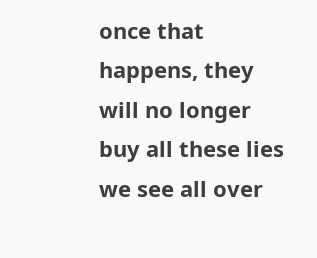once that happens, they will no longer buy all these lies we see all over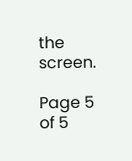the screen.

Page 5 of 5